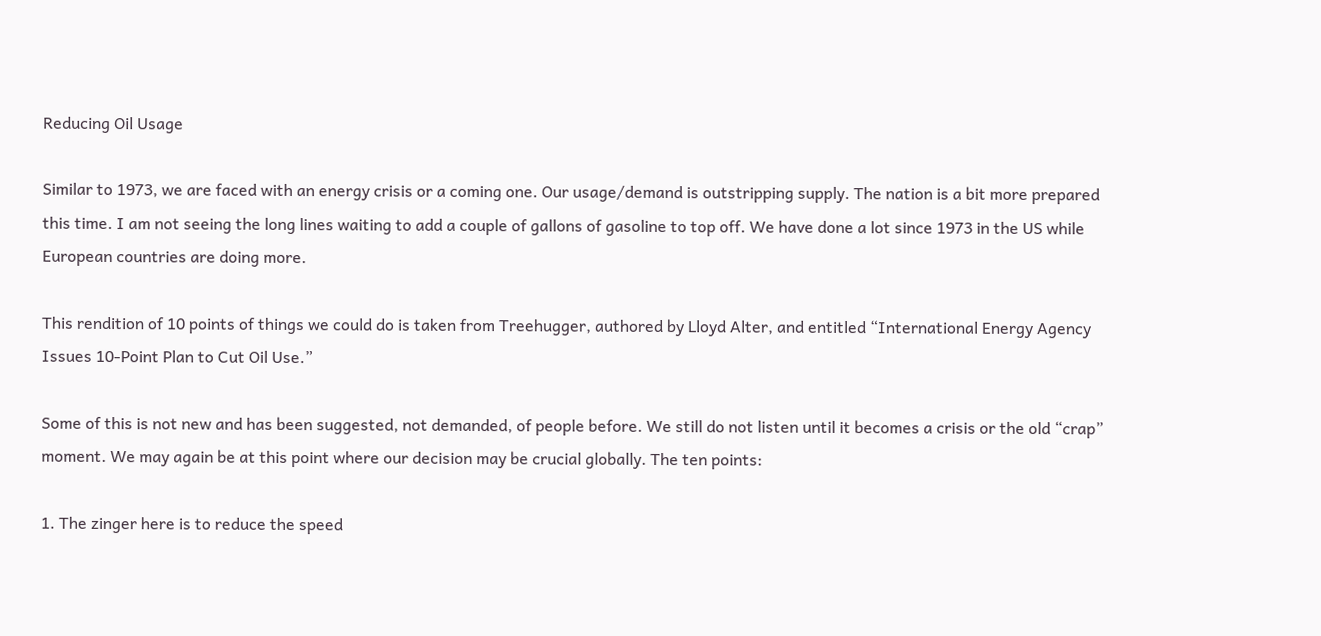Reducing Oil Usage

Similar to 1973, we are faced with an energy crisis or a coming one. Our usage/demand is outstripping supply. The nation is a bit more prepared this time. I am not seeing the long lines waiting to add a couple of gallons of gasoline to top off. We have done a lot since 1973 in the US while European countries are doing more.

This rendition of 10 points of things we could do is taken from Treehugger, authored by Lloyd Alter, and entitled “International Energy Agency Issues 10-Point Plan to Cut Oil Use.”

Some of this is not new and has been suggested, not demanded, of people before. We still do not listen until it becomes a crisis or the old “crap” moment. We may again be at this point where our decision may be crucial globally. The ten points:

1. The zinger here is to reduce the speed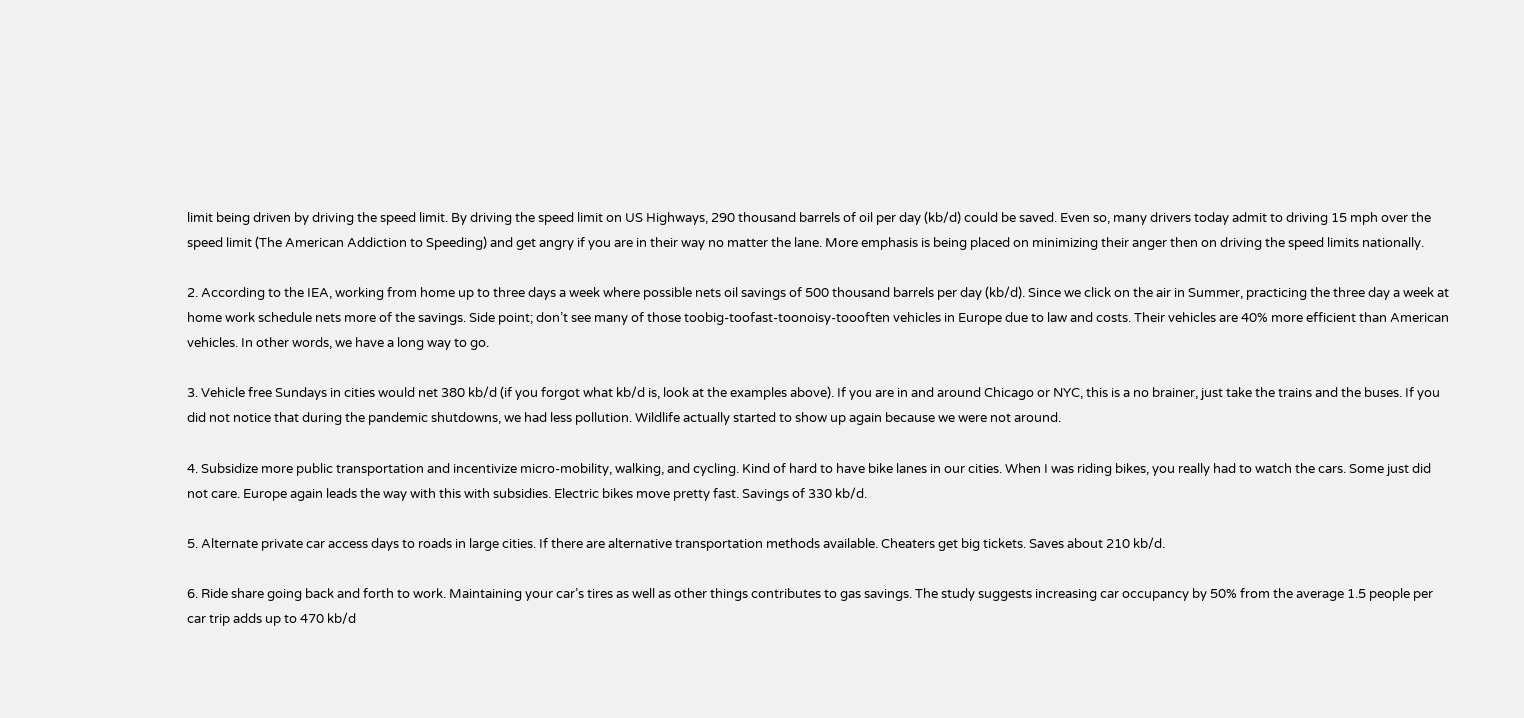limit being driven by driving the speed limit. By driving the speed limit on US Highways, 290 thousand barrels of oil per day (kb/d) could be saved. Even so, many drivers today admit to driving 15 mph over the speed limit (The American Addiction to Speeding) and get angry if you are in their way no matter the lane. More emphasis is being placed on minimizing their anger then on driving the speed limits nationally.

2. According to the IEA, working from home up to three days a week where possible nets oil savings of 500 thousand barrels per day (kb/d). Since we click on the air in Summer, practicing the three day a week at home work schedule nets more of the savings. Side point; don’t see many of those toobig-toofast-toonoisy-toooften vehicles in Europe due to law and costs. Their vehicles are 40% more efficient than American vehicles. In other words, we have a long way to go.

3. Vehicle free Sundays in cities would net 380 kb/d (if you forgot what kb/d is, look at the examples above). If you are in and around Chicago or NYC, this is a no brainer, just take the trains and the buses. If you did not notice that during the pandemic shutdowns, we had less pollution. Wildlife actually started to show up again because we were not around.

4. Subsidize more public transportation and incentivize micro-mobility, walking, and cycling. Kind of hard to have bike lanes in our cities. When I was riding bikes, you really had to watch the cars. Some just did not care. Europe again leads the way with this with subsidies. Electric bikes move pretty fast. Savings of 330 kb/d.

5. Alternate private car access days to roads in large cities. If there are alternative transportation methods available. Cheaters get big tickets. Saves about 210 kb/d.

6. Ride share going back and forth to work. Maintaining your car’s tires as well as other things contributes to gas savings. The study suggests increasing car occupancy by 50% from the average 1.5 people per car trip adds up to 470 kb/d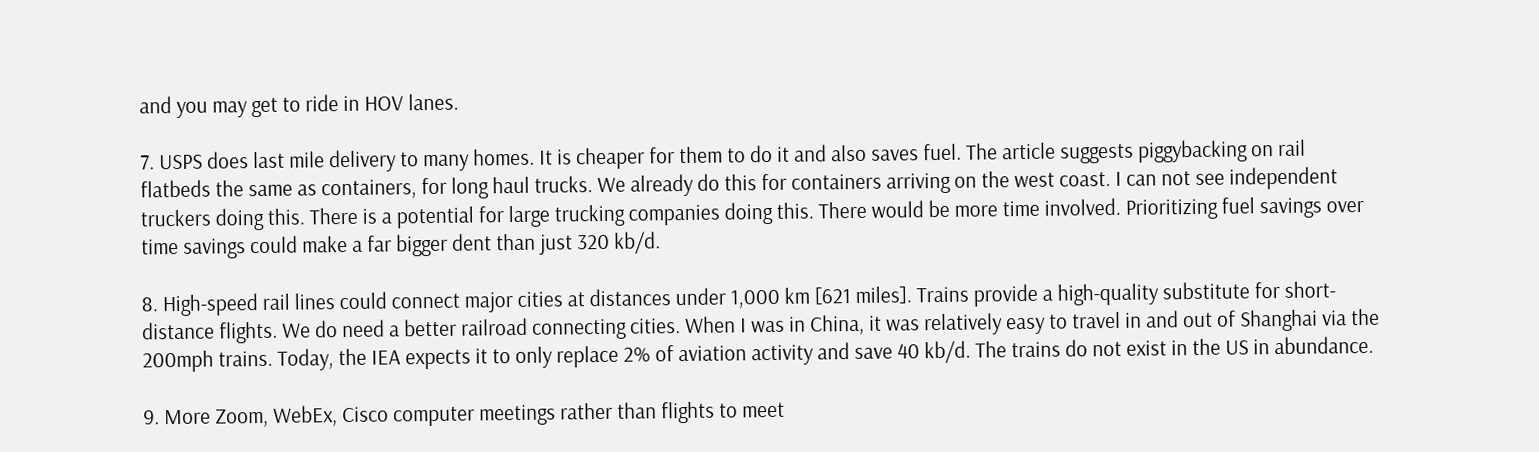and you may get to ride in HOV lanes.

7. USPS does last mile delivery to many homes. It is cheaper for them to do it and also saves fuel. The article suggests piggybacking on rail flatbeds the same as containers, for long haul trucks. We already do this for containers arriving on the west coast. I can not see independent truckers doing this. There is a potential for large trucking companies doing this. There would be more time involved. Prioritizing fuel savings over time savings could make a far bigger dent than just 320 kb/d.

8. High-speed rail lines could connect major cities at distances under 1,000 km [621 miles]. Trains provide a high-quality substitute for short-distance flights. We do need a better railroad connecting cities. When I was in China, it was relatively easy to travel in and out of Shanghai via the 200mph trains. Today, the IEA expects it to only replace 2% of aviation activity and save 40 kb/d. The trains do not exist in the US in abundance.

9. More Zoom, WebEx, Cisco computer meetings rather than flights to meet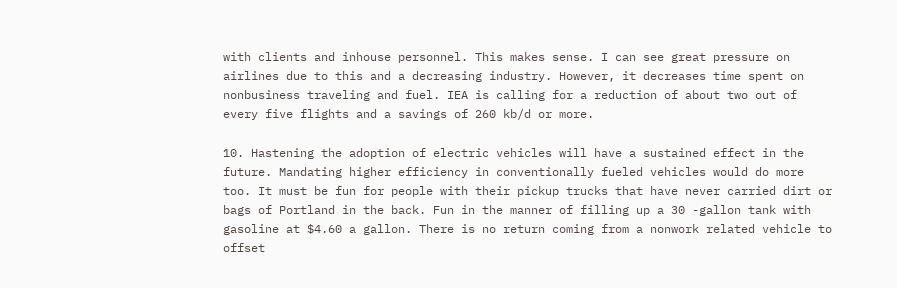with clients and inhouse personnel. This makes sense. I can see great pressure on airlines due to this and a decreasing industry. However, it decreases time spent on nonbusiness traveling and fuel. IEA is calling for a reduction of about two out of every five flights and a savings of 260 kb/d or more.

10. Hastening the adoption of electric vehicles will have a sustained effect in the future. Mandating higher efficiency in conventionally fueled vehicles would do more too. It must be fun for people with their pickup trucks that have never carried dirt or bags of Portland in the back. Fun in the manner of filling up a 30 -gallon tank with gasoline at $4.60 a gallon. There is no return coming from a nonwork related vehicle to offset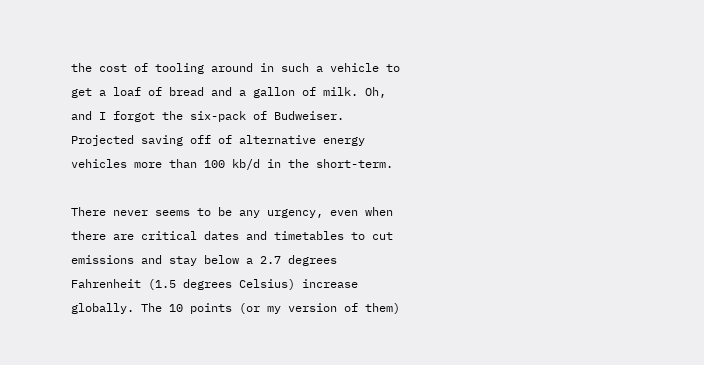the cost of tooling around in such a vehicle to get a loaf of bread and a gallon of milk. Oh, and I forgot the six-pack of Budweiser. Projected saving off of alternative energy vehicles more than 100 kb/d in the short-term.

There never seems to be any urgency, even when there are critical dates and timetables to cut emissions and stay below a 2.7 degrees Fahrenheit (1.5 degrees Celsius) increase globally. The 10 points (or my version of them)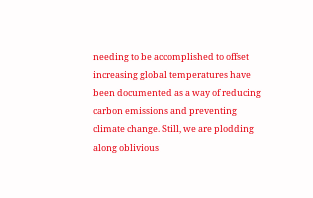needing to be accomplished to offset increasing global temperatures have been documented as a way of reducing carbon emissions and preventing climate change. Still, we are plodding along oblivious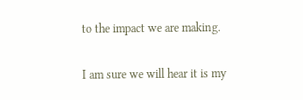to the impact we are making.

I am sure we will hear it is my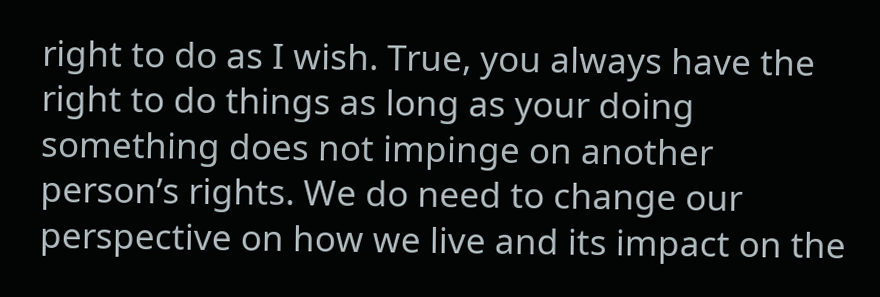right to do as I wish. True, you always have the right to do things as long as your doing something does not impinge on another person’s rights. We do need to change our perspective on how we live and its impact on the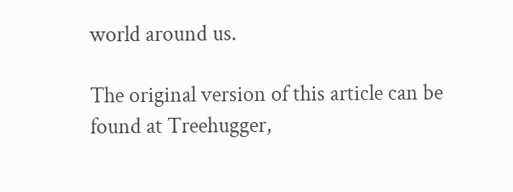world around us.

The original version of this article can be found at Treehugger,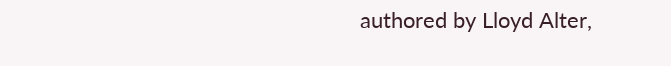authored by Lloyd Alter,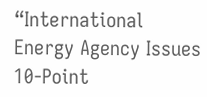“International Energy Agency Issues 10-Point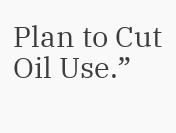Plan to Cut Oil Use.”